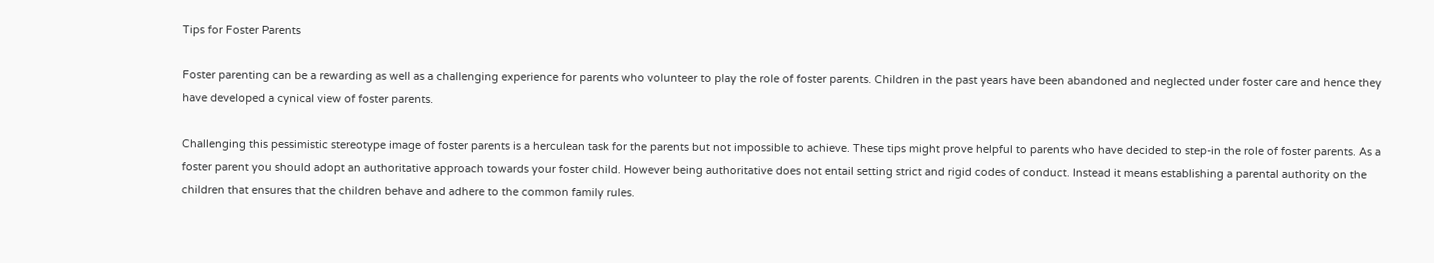Tips for Foster Parents

Foster parenting can be a rewarding as well as a challenging experience for parents who volunteer to play the role of foster parents. Children in the past years have been abandoned and neglected under foster care and hence they have developed a cynical view of foster parents.

Challenging this pessimistic stereotype image of foster parents is a herculean task for the parents but not impossible to achieve. These tips might prove helpful to parents who have decided to step-in the role of foster parents. As a foster parent you should adopt an authoritative approach towards your foster child. However being authoritative does not entail setting strict and rigid codes of conduct. Instead it means establishing a parental authority on the children that ensures that the children behave and adhere to the common family rules.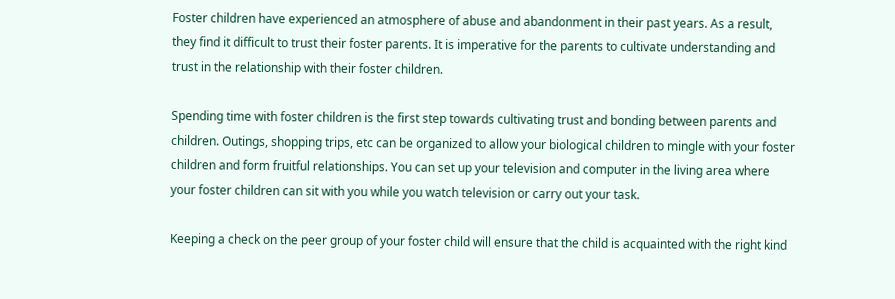Foster children have experienced an atmosphere of abuse and abandonment in their past years. As a result, they find it difficult to trust their foster parents. It is imperative for the parents to cultivate understanding and trust in the relationship with their foster children.

Spending time with foster children is the first step towards cultivating trust and bonding between parents and children. Outings, shopping trips, etc can be organized to allow your biological children to mingle with your foster children and form fruitful relationships. You can set up your television and computer in the living area where your foster children can sit with you while you watch television or carry out your task.

Keeping a check on the peer group of your foster child will ensure that the child is acquainted with the right kind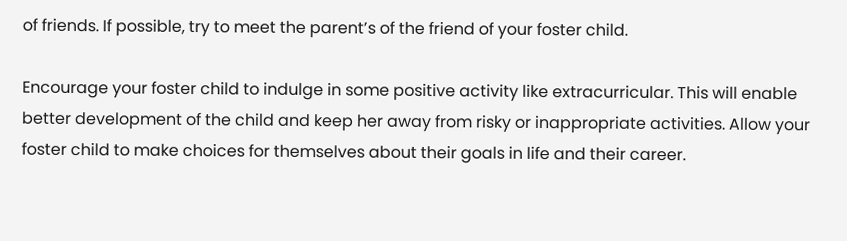of friends. If possible, try to meet the parent’s of the friend of your foster child.

Encourage your foster child to indulge in some positive activity like extracurricular. This will enable better development of the child and keep her away from risky or inappropriate activities. Allow your foster child to make choices for themselves about their goals in life and their career.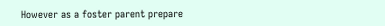However as a foster parent prepare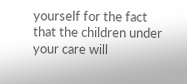yourself for the fact that the children under your care will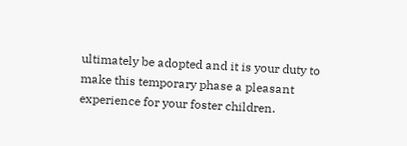ultimately be adopted and it is your duty to make this temporary phase a pleasant experience for your foster children.